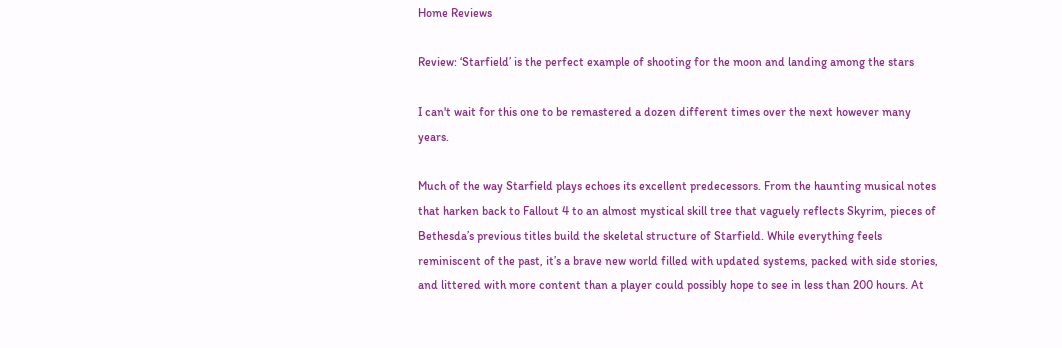Home Reviews

Review: ‘Starfield’ is the perfect example of shooting for the moon and landing among the stars

I can't wait for this one to be remastered a dozen different times over the next however many years.

Much of the way Starfield plays echoes its excellent predecessors. From the haunting musical notes that harken back to Fallout 4 to an almost mystical skill tree that vaguely reflects Skyrim, pieces of Bethesda’s previous titles build the skeletal structure of Starfield. While everything feels reminiscent of the past, it’s a brave new world filled with updated systems, packed with side stories, and littered with more content than a player could possibly hope to see in less than 200 hours. At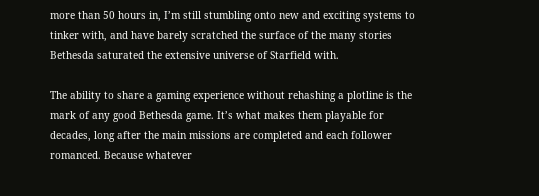more than 50 hours in, I’m still stumbling onto new and exciting systems to tinker with, and have barely scratched the surface of the many stories Bethesda saturated the extensive universe of Starfield with.

The ability to share a gaming experience without rehashing a plotline is the mark of any good Bethesda game. It’s what makes them playable for decades, long after the main missions are completed and each follower romanced. Because whatever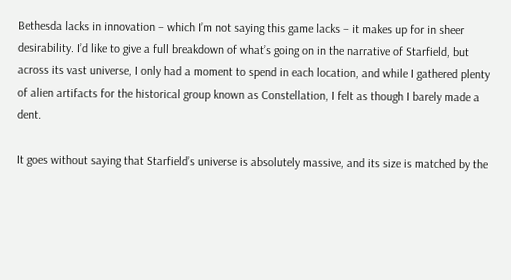Bethesda lacks in innovation – which I’m not saying this game lacks – it makes up for in sheer desirability. I’d like to give a full breakdown of what’s going on in the narrative of Starfield, but across its vast universe, I only had a moment to spend in each location, and while I gathered plenty of alien artifacts for the historical group known as Constellation, I felt as though I barely made a dent.

It goes without saying that Starfield’s universe is absolutely massive, and its size is matched by the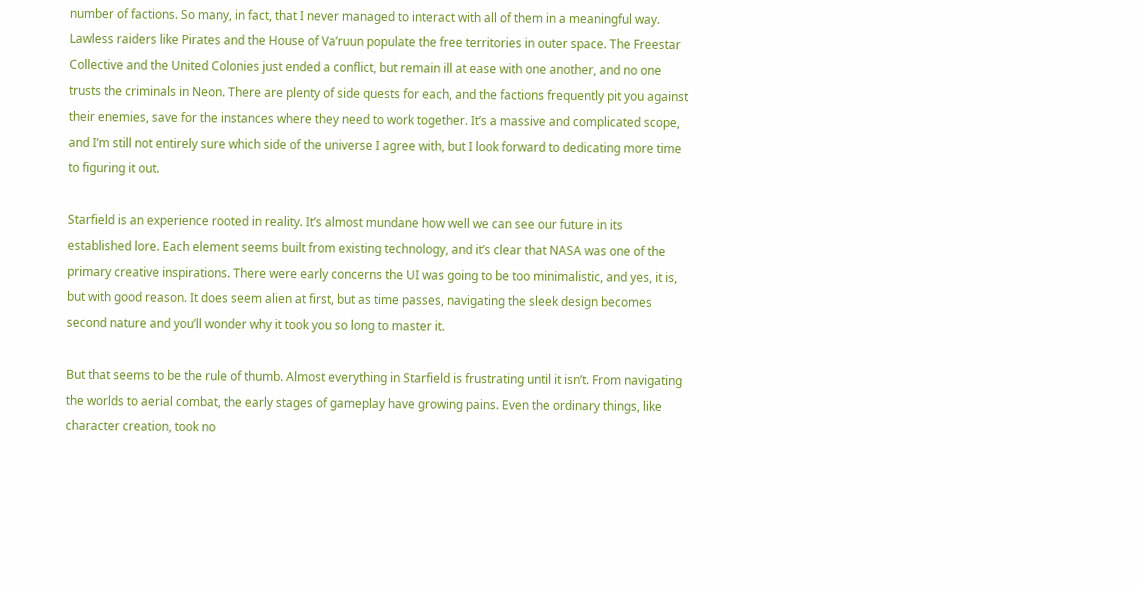number of factions. So many, in fact, that I never managed to interact with all of them in a meaningful way. Lawless raiders like Pirates and the House of Va’ruun populate the free territories in outer space. The Freestar Collective and the United Colonies just ended a conflict, but remain ill at ease with one another, and no one trusts the criminals in Neon. There are plenty of side quests for each, and the factions frequently pit you against their enemies, save for the instances where they need to work together. It’s a massive and complicated scope, and I’m still not entirely sure which side of the universe I agree with, but I look forward to dedicating more time to figuring it out.

Starfield is an experience rooted in reality. It’s almost mundane how well we can see our future in its established lore. Each element seems built from existing technology, and it’s clear that NASA was one of the primary creative inspirations. There were early concerns the UI was going to be too minimalistic, and yes, it is, but with good reason. It does seem alien at first, but as time passes, navigating the sleek design becomes second nature and you’ll wonder why it took you so long to master it.

But that seems to be the rule of thumb. Almost everything in Starfield is frustrating until it isn’t. From navigating the worlds to aerial combat, the early stages of gameplay have growing pains. Even the ordinary things, like character creation, took no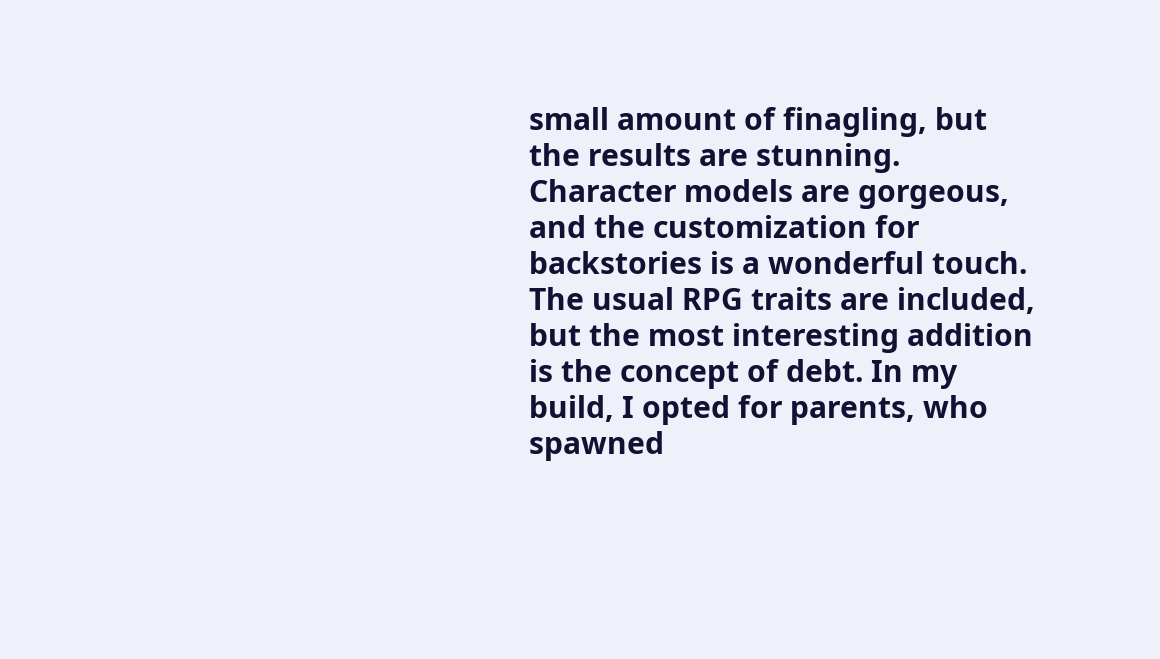small amount of finagling, but the results are stunning. Character models are gorgeous, and the customization for backstories is a wonderful touch. The usual RPG traits are included, but the most interesting addition is the concept of debt. In my build, I opted for parents, who spawned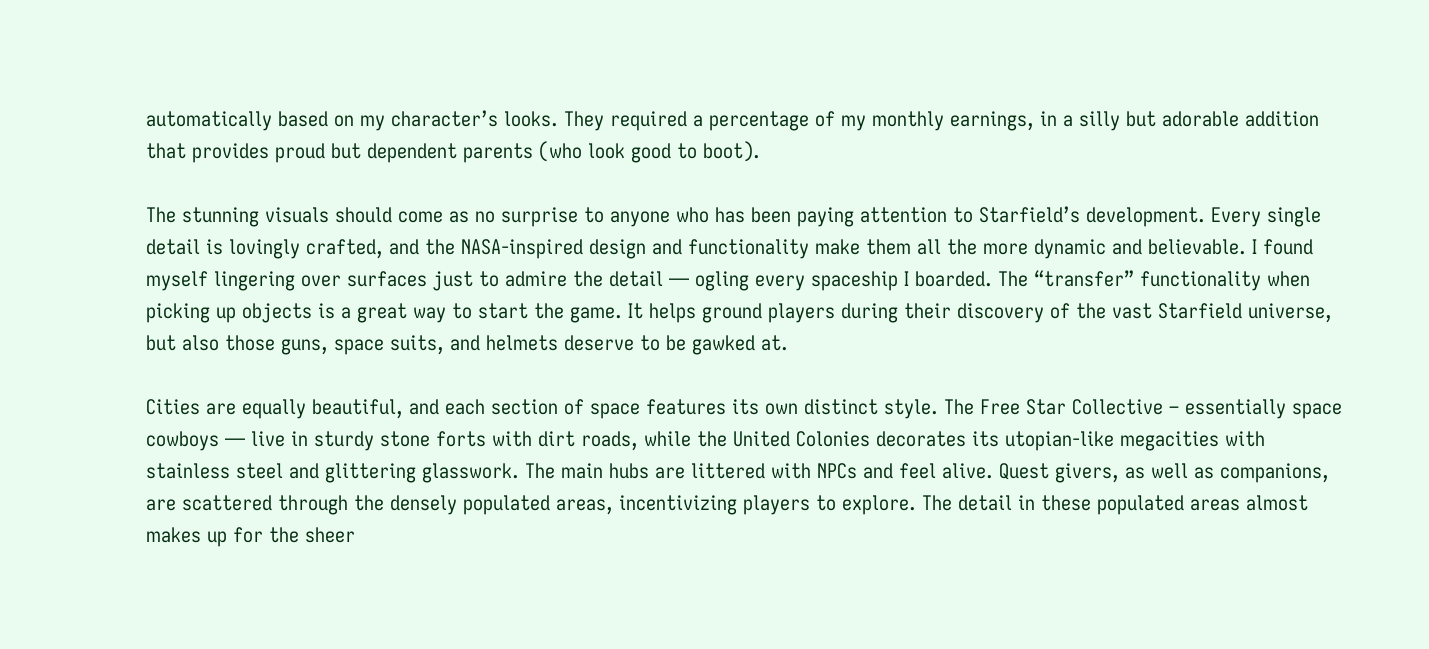automatically based on my character’s looks. They required a percentage of my monthly earnings, in a silly but adorable addition that provides proud but dependent parents (who look good to boot).

The stunning visuals should come as no surprise to anyone who has been paying attention to Starfield’s development. Every single detail is lovingly crafted, and the NASA-inspired design and functionality make them all the more dynamic and believable. I found myself lingering over surfaces just to admire the detail — ogling every spaceship I boarded. The “transfer” functionality when picking up objects is a great way to start the game. It helps ground players during their discovery of the vast Starfield universe, but also those guns, space suits, and helmets deserve to be gawked at.

Cities are equally beautiful, and each section of space features its own distinct style. The Free Star Collective – essentially space cowboys — live in sturdy stone forts with dirt roads, while the United Colonies decorates its utopian-like megacities with stainless steel and glittering glasswork. The main hubs are littered with NPCs and feel alive. Quest givers, as well as companions, are scattered through the densely populated areas, incentivizing players to explore. The detail in these populated areas almost makes up for the sheer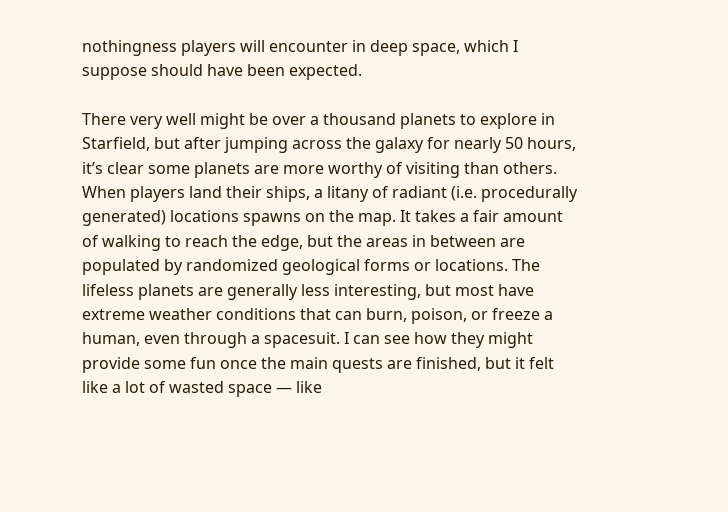nothingness players will encounter in deep space, which I suppose should have been expected.

There very well might be over a thousand planets to explore in Starfield, but after jumping across the galaxy for nearly 50 hours, it’s clear some planets are more worthy of visiting than others. When players land their ships, a litany of radiant (i.e. procedurally generated) locations spawns on the map. It takes a fair amount of walking to reach the edge, but the areas in between are populated by randomized geological forms or locations. The lifeless planets are generally less interesting, but most have extreme weather conditions that can burn, poison, or freeze a human, even through a spacesuit. I can see how they might provide some fun once the main quests are finished, but it felt like a lot of wasted space — like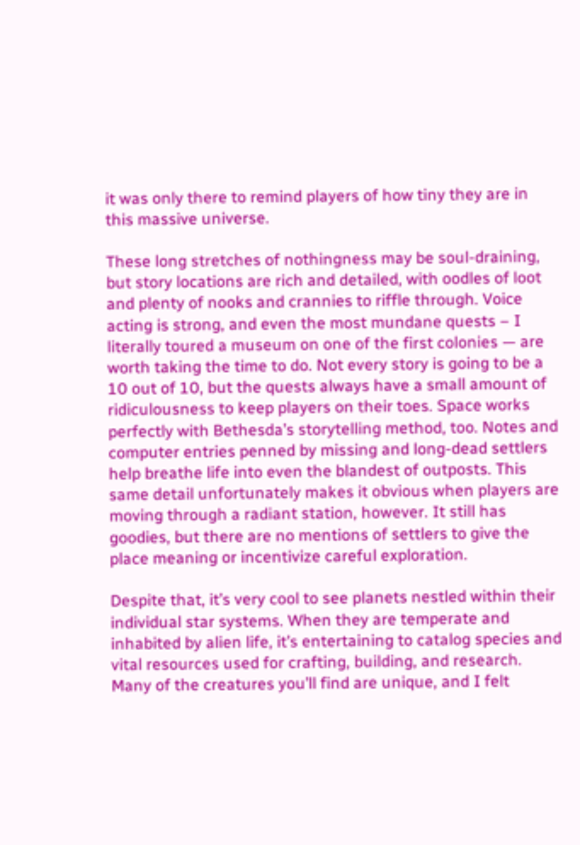it was only there to remind players of how tiny they are in this massive universe.

These long stretches of nothingness may be soul-draining, but story locations are rich and detailed, with oodles of loot and plenty of nooks and crannies to riffle through. Voice acting is strong, and even the most mundane quests – I literally toured a museum on one of the first colonies — are worth taking the time to do. Not every story is going to be a 10 out of 10, but the quests always have a small amount of ridiculousness to keep players on their toes. Space works perfectly with Bethesda’s storytelling method, too. Notes and computer entries penned by missing and long-dead settlers help breathe life into even the blandest of outposts. This same detail unfortunately makes it obvious when players are moving through a radiant station, however. It still has goodies, but there are no mentions of settlers to give the place meaning or incentivize careful exploration.

Despite that, it’s very cool to see planets nestled within their individual star systems. When they are temperate and inhabited by alien life, it’s entertaining to catalog species and vital resources used for crafting, building, and research. Many of the creatures you’ll find are unique, and I felt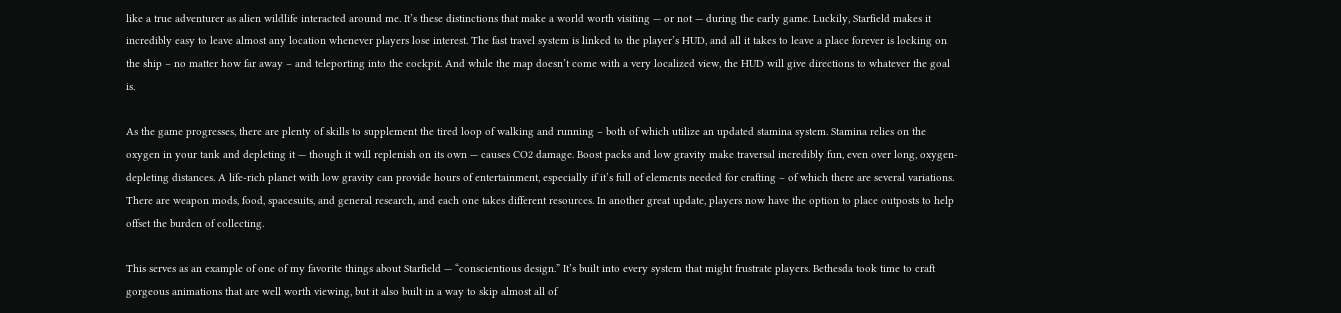like a true adventurer as alien wildlife interacted around me. It’s these distinctions that make a world worth visiting — or not — during the early game. Luckily, Starfield makes it incredibly easy to leave almost any location whenever players lose interest. The fast travel system is linked to the player’s HUD, and all it takes to leave a place forever is locking on the ship – no matter how far away – and teleporting into the cockpit. And while the map doesn’t come with a very localized view, the HUD will give directions to whatever the goal is.

As the game progresses, there are plenty of skills to supplement the tired loop of walking and running – both of which utilize an updated stamina system. Stamina relies on the oxygen in your tank and depleting it — though it will replenish on its own — causes CO2 damage. Boost packs and low gravity make traversal incredibly fun, even over long, oxygen-depleting distances. A life-rich planet with low gravity can provide hours of entertainment, especially if it’s full of elements needed for crafting – of which there are several variations. There are weapon mods, food, spacesuits, and general research, and each one takes different resources. In another great update, players now have the option to place outposts to help offset the burden of collecting.

This serves as an example of one of my favorite things about Starfield — “conscientious design.” It’s built into every system that might frustrate players. Bethesda took time to craft gorgeous animations that are well worth viewing, but it also built in a way to skip almost all of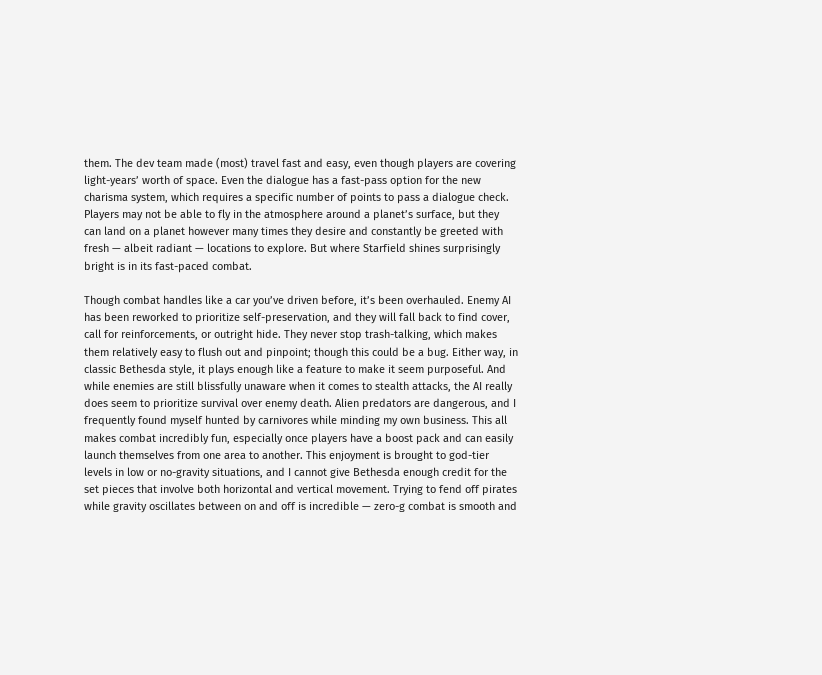them. The dev team made (most) travel fast and easy, even though players are covering light-years’ worth of space. Even the dialogue has a fast-pass option for the new charisma system, which requires a specific number of points to pass a dialogue check. Players may not be able to fly in the atmosphere around a planet’s surface, but they can land on a planet however many times they desire and constantly be greeted with fresh — albeit radiant — locations to explore. But where Starfield shines surprisingly bright is in its fast-paced combat.

Though combat handles like a car you’ve driven before, it’s been overhauled. Enemy AI has been reworked to prioritize self-preservation, and they will fall back to find cover, call for reinforcements, or outright hide. They never stop trash-talking, which makes them relatively easy to flush out and pinpoint; though this could be a bug. Either way, in classic Bethesda style, it plays enough like a feature to make it seem purposeful. And while enemies are still blissfully unaware when it comes to stealth attacks, the AI really does seem to prioritize survival over enemy death. Alien predators are dangerous, and I frequently found myself hunted by carnivores while minding my own business. This all makes combat incredibly fun, especially once players have a boost pack and can easily launch themselves from one area to another. This enjoyment is brought to god-tier levels in low or no-gravity situations, and I cannot give Bethesda enough credit for the set pieces that involve both horizontal and vertical movement. Trying to fend off pirates while gravity oscillates between on and off is incredible — zero-g combat is smooth and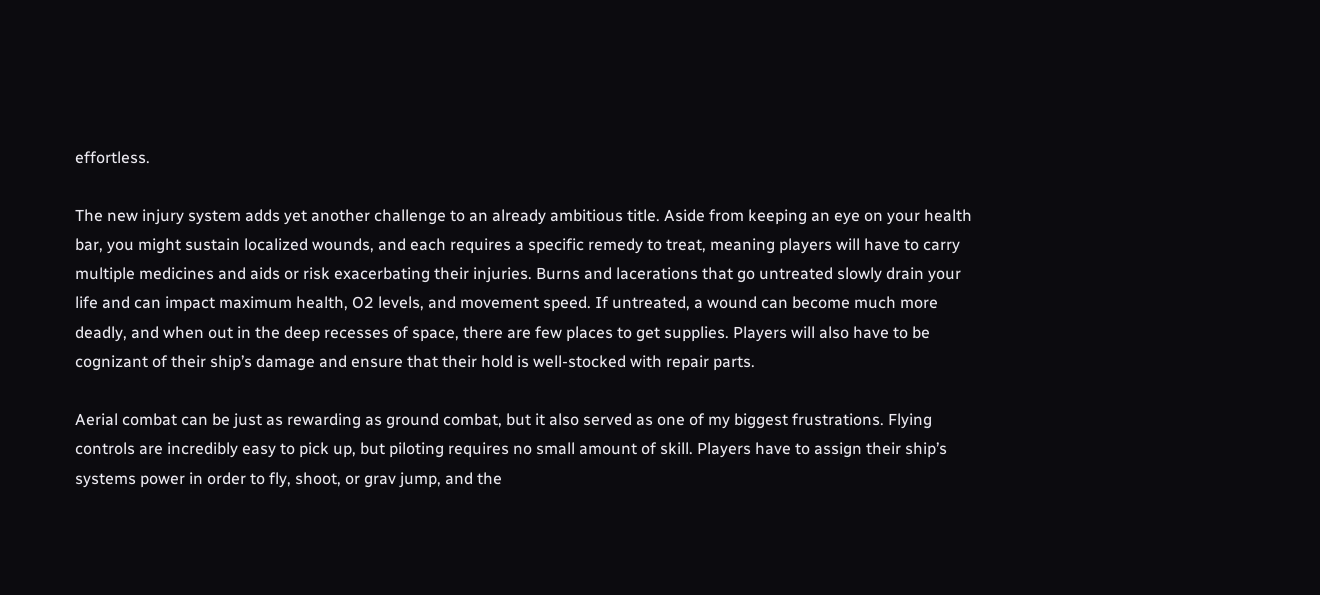effortless.

The new injury system adds yet another challenge to an already ambitious title. Aside from keeping an eye on your health bar, you might sustain localized wounds, and each requires a specific remedy to treat, meaning players will have to carry multiple medicines and aids or risk exacerbating their injuries. Burns and lacerations that go untreated slowly drain your life and can impact maximum health, O2 levels, and movement speed. If untreated, a wound can become much more deadly, and when out in the deep recesses of space, there are few places to get supplies. Players will also have to be cognizant of their ship’s damage and ensure that their hold is well-stocked with repair parts.

Aerial combat can be just as rewarding as ground combat, but it also served as one of my biggest frustrations. Flying controls are incredibly easy to pick up, but piloting requires no small amount of skill. Players have to assign their ship’s systems power in order to fly, shoot, or grav jump, and the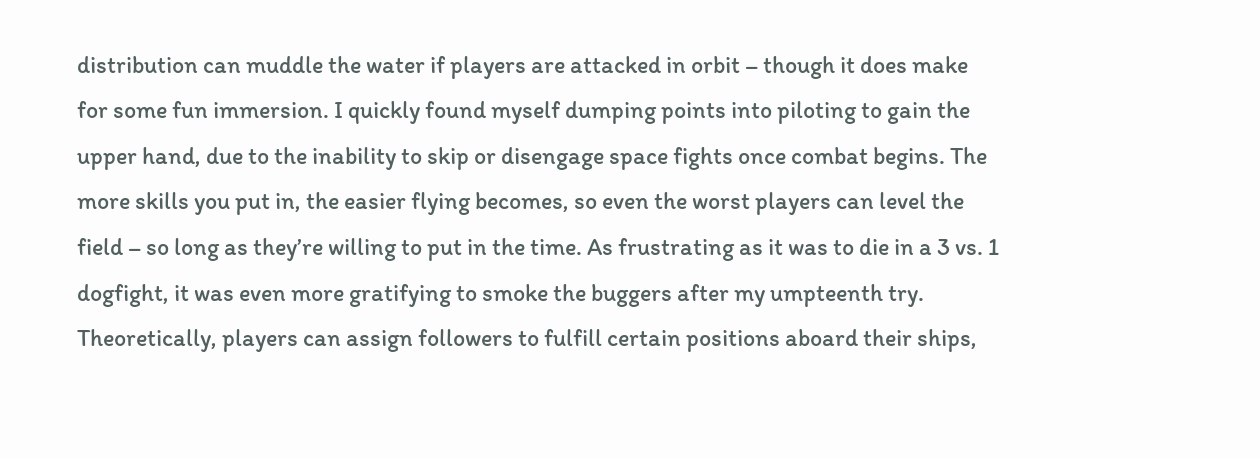distribution can muddle the water if players are attacked in orbit – though it does make for some fun immersion. I quickly found myself dumping points into piloting to gain the upper hand, due to the inability to skip or disengage space fights once combat begins. The more skills you put in, the easier flying becomes, so even the worst players can level the field – so long as they’re willing to put in the time. As frustrating as it was to die in a 3 vs. 1 dogfight, it was even more gratifying to smoke the buggers after my umpteenth try. Theoretically, players can assign followers to fulfill certain positions aboard their ships,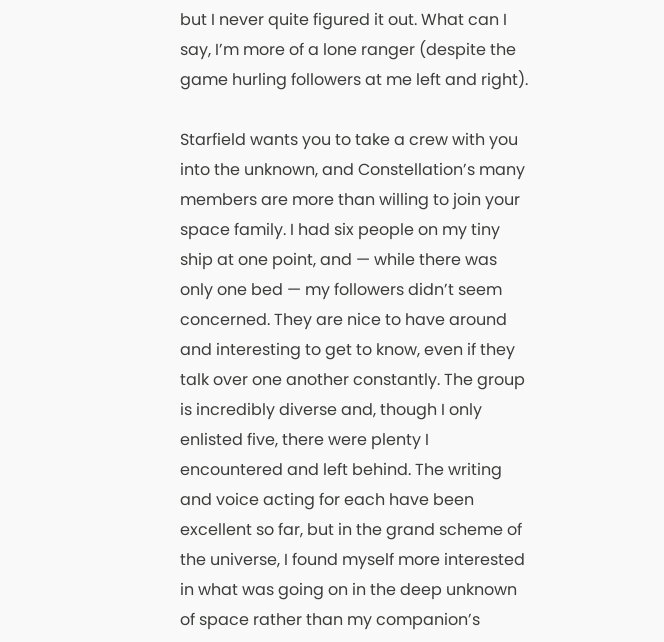but I never quite figured it out. What can I say, I’m more of a lone ranger (despite the game hurling followers at me left and right).

Starfield wants you to take a crew with you into the unknown, and Constellation’s many members are more than willing to join your space family. I had six people on my tiny ship at one point, and — while there was only one bed — my followers didn’t seem concerned. They are nice to have around and interesting to get to know, even if they talk over one another constantly. The group is incredibly diverse and, though I only enlisted five, there were plenty I encountered and left behind. The writing and voice acting for each have been excellent so far, but in the grand scheme of the universe, I found myself more interested in what was going on in the deep unknown of space rather than my companion’s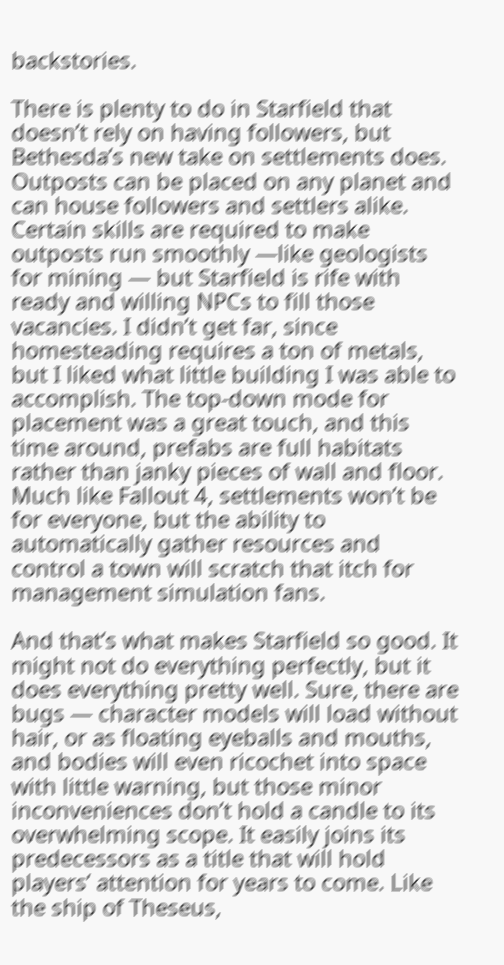backstories.

There is plenty to do in Starfield that doesn’t rely on having followers, but Bethesda’s new take on settlements does. Outposts can be placed on any planet and can house followers and settlers alike. Certain skills are required to make outposts run smoothly —like geologists for mining — but Starfield is rife with ready and willing NPCs to fill those vacancies. I didn’t get far, since homesteading requires a ton of metals, but I liked what little building I was able to accomplish. The top-down mode for placement was a great touch, and this time around, prefabs are full habitats rather than janky pieces of wall and floor. Much like Fallout 4, settlements won’t be for everyone, but the ability to automatically gather resources and control a town will scratch that itch for management simulation fans.

And that’s what makes Starfield so good. It might not do everything perfectly, but it does everything pretty well. Sure, there are bugs — character models will load without hair, or as floating eyeballs and mouths, and bodies will even ricochet into space with little warning, but those minor inconveniences don’t hold a candle to its overwhelming scope. It easily joins its predecessors as a title that will hold players’ attention for years to come. Like the ship of Theseus,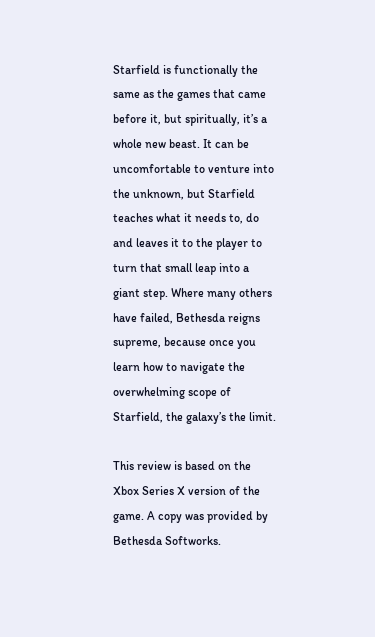Starfield is functionally the same as the games that came before it, but spiritually, it’s a whole new beast. It can be uncomfortable to venture into the unknown, but Starfield teaches what it needs to, do and leaves it to the player to turn that small leap into a giant step. Where many others have failed, Bethesda reigns supreme, because once you learn how to navigate the overwhelming scope of Starfield, the galaxy’s the limit.

This review is based on the Xbox Series X version of the game. A copy was provided by Bethesda Softworks.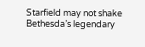Starfield may not shake Bethesda’s legendary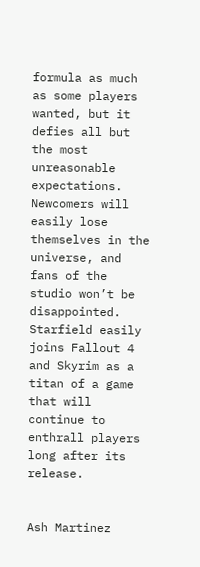formula as much as some players wanted, but it defies all but the most unreasonable expectations. Newcomers will easily lose themselves in the universe, and fans of the studio won’t be disappointed. Starfield easily joins Fallout 4 and Skyrim as a titan of a game that will continue to enthrall players long after its release.


Ash Martinez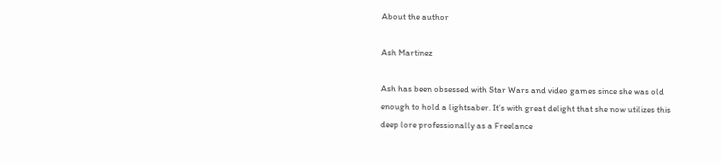About the author

Ash Martinez

Ash has been obsessed with Star Wars and video games since she was old enough to hold a lightsaber. It’s with great delight that she now utilizes this deep lore professionally as a Freelance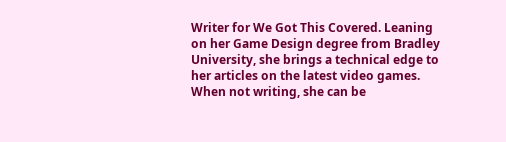Writer for We Got This Covered. Leaning on her Game Design degree from Bradley University, she brings a technical edge to her articles on the latest video games. When not writing, she can be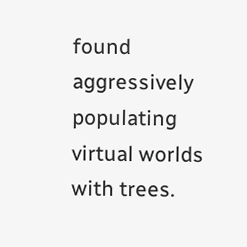found aggressively populating virtual worlds with trees.